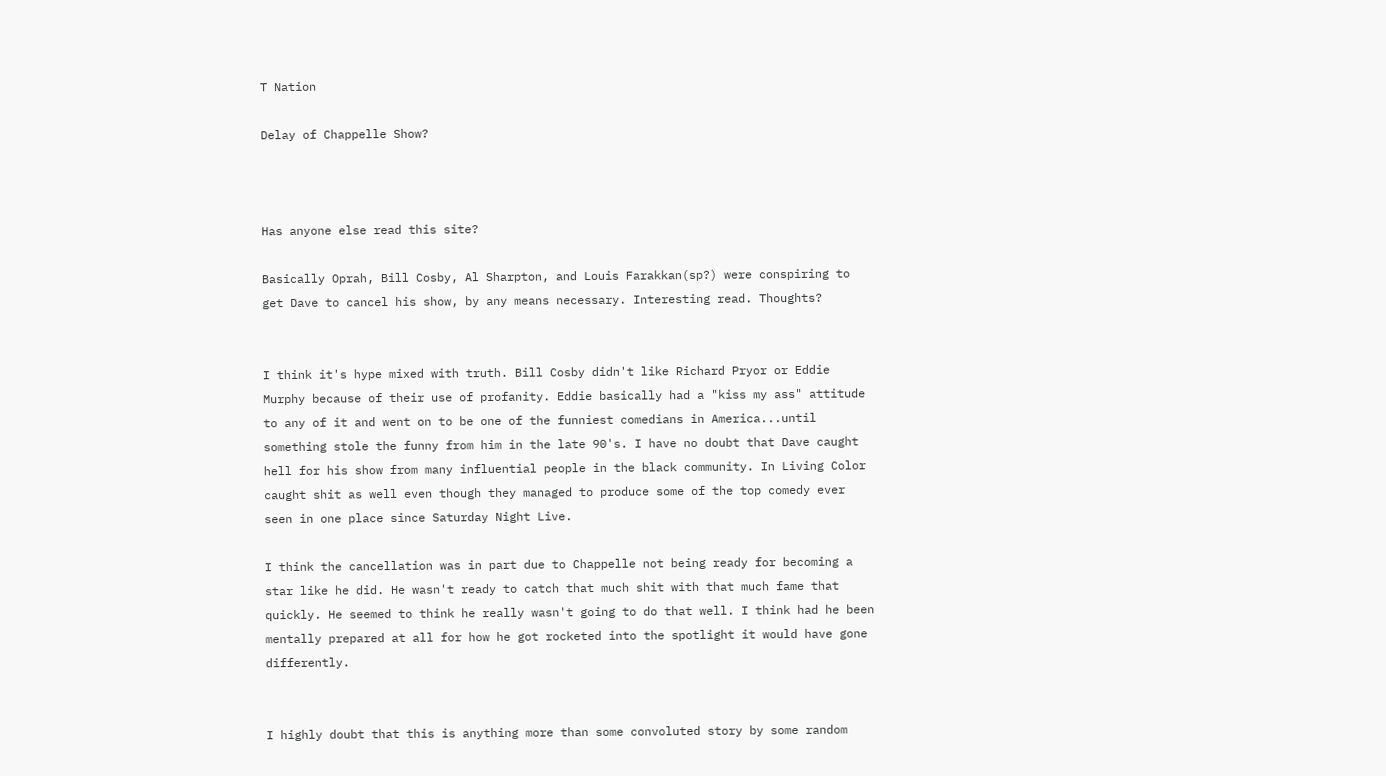T Nation

Delay of Chappelle Show?



Has anyone else read this site?

Basically Oprah, Bill Cosby, Al Sharpton, and Louis Farakkan(sp?) were conspiring to get Dave to cancel his show, by any means necessary. Interesting read. Thoughts?


I think it's hype mixed with truth. Bill Cosby didn't like Richard Pryor or Eddie Murphy because of their use of profanity. Eddie basically had a "kiss my ass" attitude to any of it and went on to be one of the funniest comedians in America...until something stole the funny from him in the late 90's. I have no doubt that Dave caught hell for his show from many influential people in the black community. In Living Color caught shit as well even though they managed to produce some of the top comedy ever seen in one place since Saturday Night Live.

I think the cancellation was in part due to Chappelle not being ready for becoming a star like he did. He wasn't ready to catch that much shit with that much fame that quickly. He seemed to think he really wasn't going to do that well. I think had he been mentally prepared at all for how he got rocketed into the spotlight it would have gone differently.


I highly doubt that this is anything more than some convoluted story by some random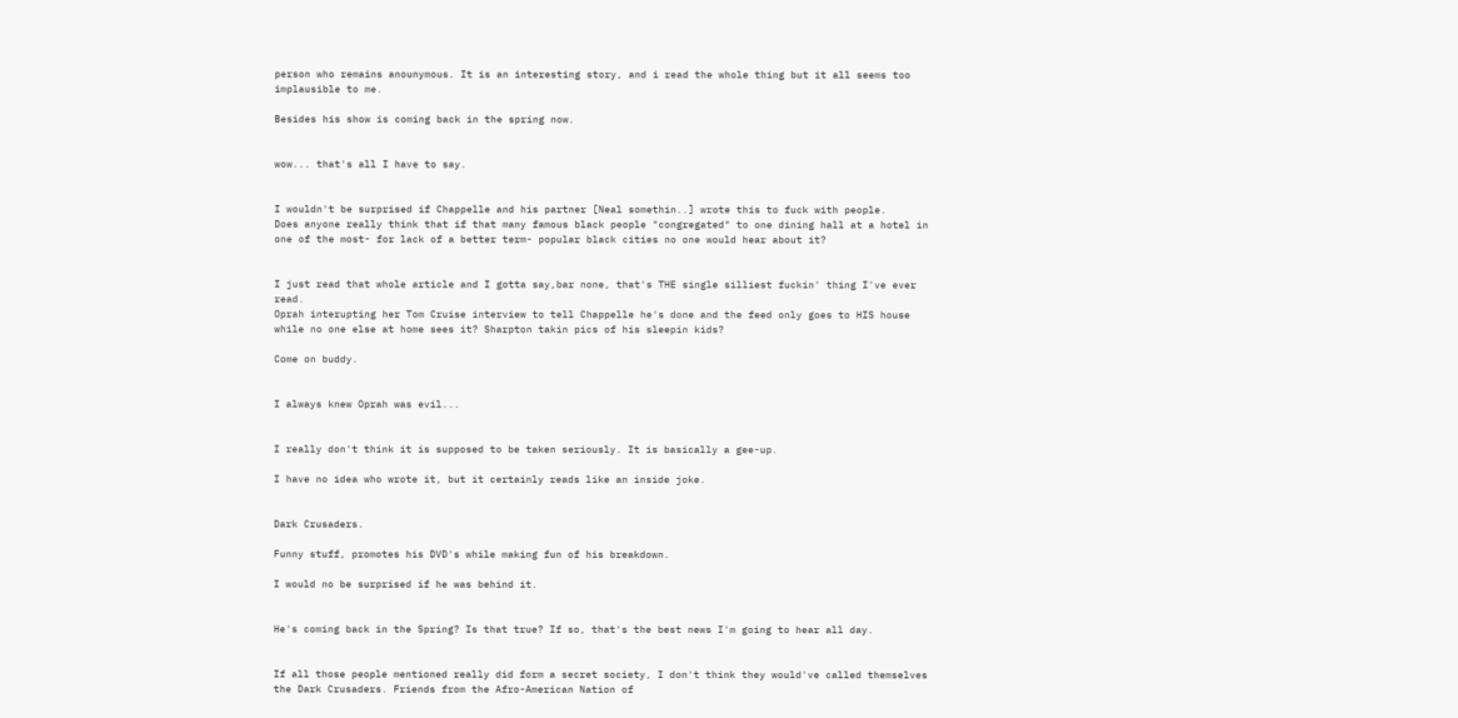person who remains anounymous. It is an interesting story, and i read the whole thing but it all seems too implausible to me.

Besides his show is coming back in the spring now.


wow... that's all I have to say.


I wouldn't be surprised if Chappelle and his partner [Neal somethin..] wrote this to fuck with people.
Does anyone really think that if that many famous black people "congregated" to one dining hall at a hotel in one of the most- for lack of a better term- popular black cities no one would hear about it?


I just read that whole article and I gotta say,bar none, that's THE single silliest fuckin' thing I've ever read.
Oprah interupting her Tom Cruise interview to tell Chappelle he's done and the feed only goes to HIS house while no one else at home sees it? Sharpton takin pics of his sleepin kids?

Come on buddy.


I always knew Oprah was evil...


I really don't think it is supposed to be taken seriously. It is basically a gee-up.

I have no idea who wrote it, but it certainly reads like an inside joke.


Dark Crusaders.

Funny stuff, promotes his DVD's while making fun of his breakdown.

I would no be surprised if he was behind it.


He's coming back in the Spring? Is that true? If so, that's the best news I'm going to hear all day.


If all those people mentioned really did form a secret society, I don't think they would've called themselves the Dark Crusaders. Friends from the Afro-American Nation of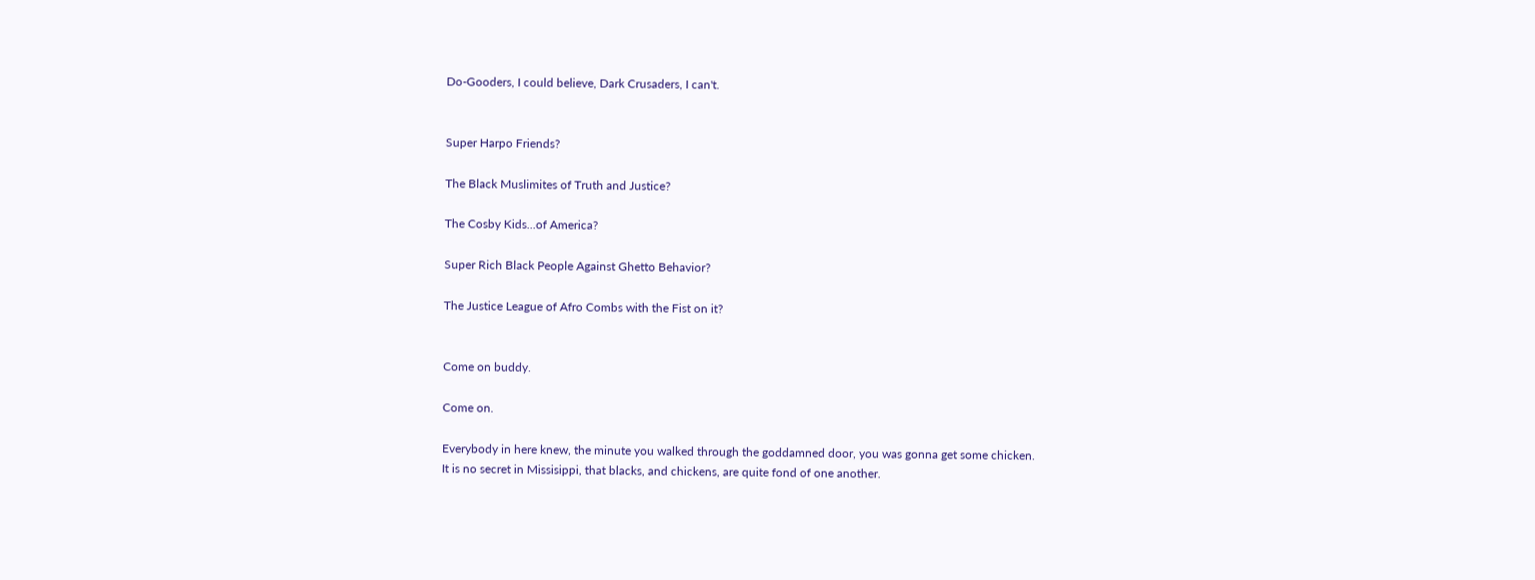Do-Gooders, I could believe, Dark Crusaders, I can't.


Super Harpo Friends?

The Black Muslimites of Truth and Justice?

The Cosby Kids...of America?

Super Rich Black People Against Ghetto Behavior?

The Justice League of Afro Combs with the Fist on it?


Come on buddy.

Come on.

Everybody in here knew, the minute you walked through the goddamned door, you was gonna get some chicken.
It is no secret in Missisippi, that blacks, and chickens, are quite fond of one another.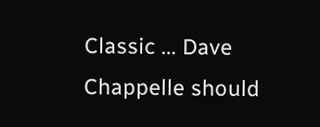Classic ... Dave Chappelle should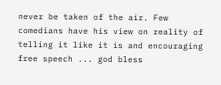never be taken of the air. Few comedians have his view on reality of telling it like it is and encouraging free speech ... god bless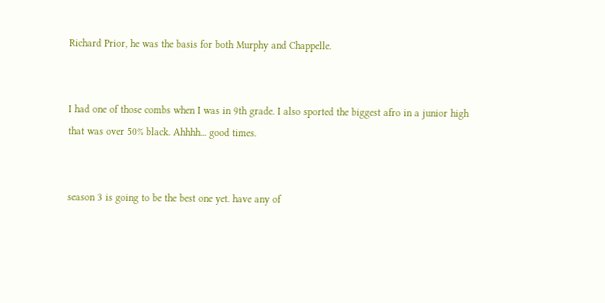Richard Prior, he was the basis for both Murphy and Chappelle.


I had one of those combs when I was in 9th grade. I also sported the biggest afro in a junior high that was over 50% black. Ahhhh... good times.


season 3 is going to be the best one yet. have any of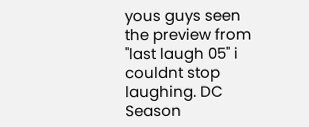yous guys seen the preview from "last laugh 05" i couldnt stop laughing. DC Season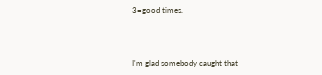3=good times.




I'm glad somebody caught that